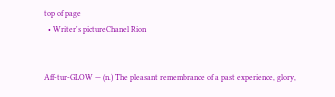top of page
  • Writer's pictureChanel Rion


Aff-tur-GLOW — (n.) The pleasant remembrance of a past experience, glory,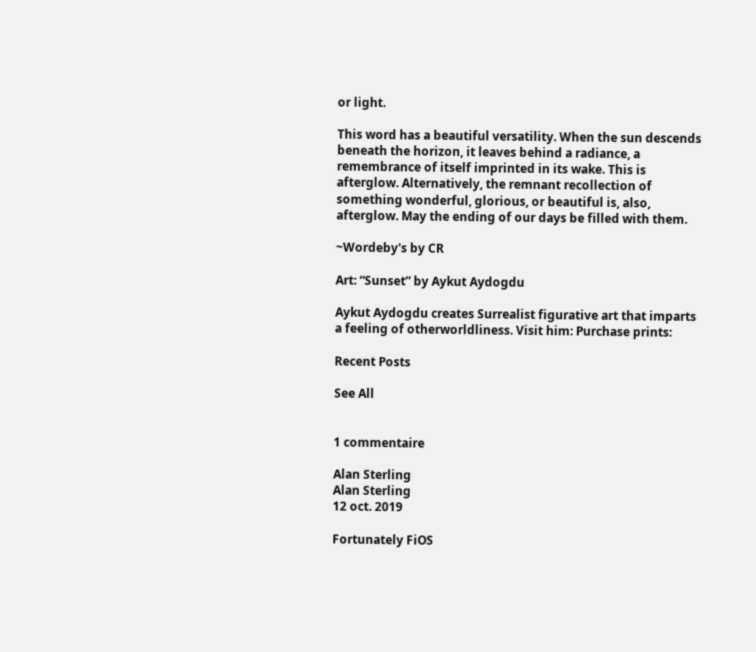or light.

This word has a beautiful versatility. When the sun descends beneath the horizon, it leaves behind a radiance, a remembrance of itself imprinted in its wake. This is afterglow. Alternatively, the remnant recollection of something wonderful, glorious, or beautiful is, also, afterglow. May the ending of our days be filled with them.

~Wordeby's by CR

Art: “Sunset” by Aykut Aydogdu

Aykut Aydogdu creates Surrealist figurative art that imparts a feeling of otherworldliness. Visit him: Purchase prints:

Recent Posts

See All


1 commentaire

Alan Sterling
Alan Sterling
12 oct. 2019

Fortunately FiOS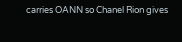carries OANN so Chanel Rion gives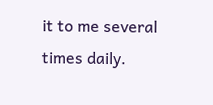it to me several times daily.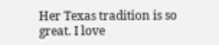Her Texas tradition is so great. I love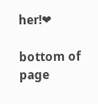her!❤

bottom of page